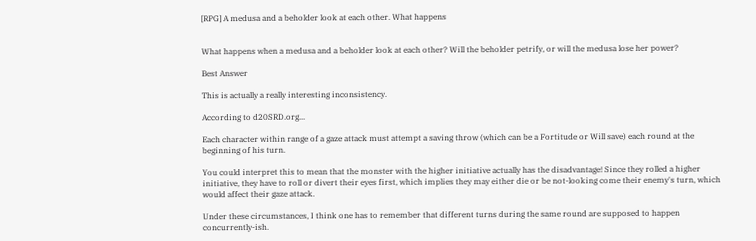[RPG] A medusa and a beholder look at each other. What happens


What happens when a medusa and a beholder look at each other? Will the beholder petrify, or will the medusa lose her power?

Best Answer

This is actually a really interesting inconsistency.

According to d20SRD.org...

Each character within range of a gaze attack must attempt a saving throw (which can be a Fortitude or Will save) each round at the beginning of his turn.

You could interpret this to mean that the monster with the higher initiative actually has the disadvantage! Since they rolled a higher initiative, they have to roll or divert their eyes first, which implies they may either die or be not-looking come their enemy's turn, which would affect their gaze attack.

Under these circumstances, I think one has to remember that different turns during the same round are supposed to happen concurrently-ish.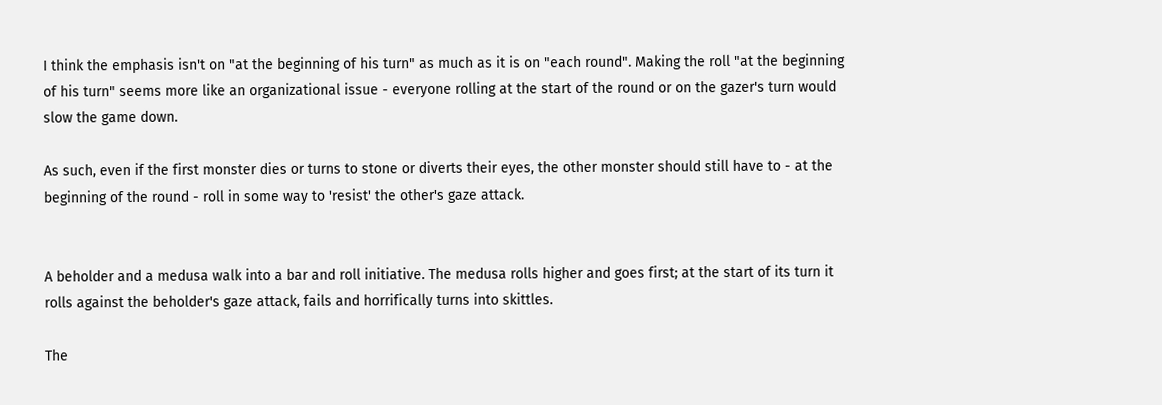I think the emphasis isn't on "at the beginning of his turn" as much as it is on "each round". Making the roll "at the beginning of his turn" seems more like an organizational issue - everyone rolling at the start of the round or on the gazer's turn would slow the game down.

As such, even if the first monster dies or turns to stone or diverts their eyes, the other monster should still have to - at the beginning of the round - roll in some way to 'resist' the other's gaze attack.


A beholder and a medusa walk into a bar and roll initiative. The medusa rolls higher and goes first; at the start of its turn it rolls against the beholder's gaze attack, fails and horrifically turns into skittles.

The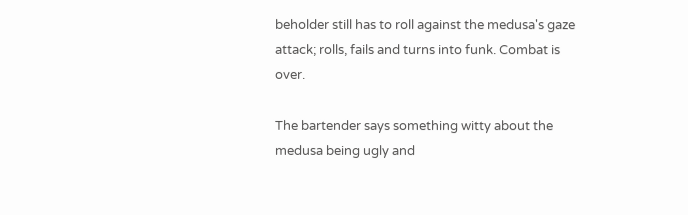beholder still has to roll against the medusa's gaze attack; rolls, fails and turns into funk. Combat is over.

The bartender says something witty about the medusa being ugly and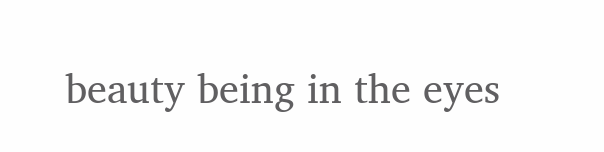beauty being in the eyes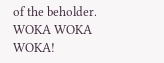of the beholder. WOKA WOKA WOKA!